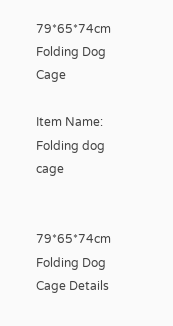79*65*74cm Folding Dog Cage

Item Name: Folding dog cage


79*65*74cm Folding Dog Cage Details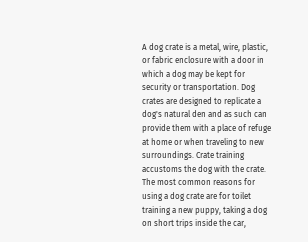A dog crate is a metal, wire, plastic, or fabric enclosure with a door in which a dog may be kept for security or transportation. Dog crates are designed to replicate a dog's natural den and as such can provide them with a place of refuge at home or when traveling to new surroundings. Crate training accustoms the dog with the crate. The most common reasons for using a dog crate are for toilet training a new puppy, taking a dog on short trips inside the car,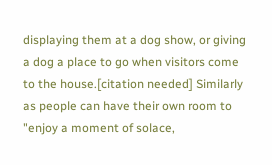displaying them at a dog show, or giving a dog a place to go when visitors come to the house.[citation needed] Similarly as people can have their own room to "enjoy a moment of solace,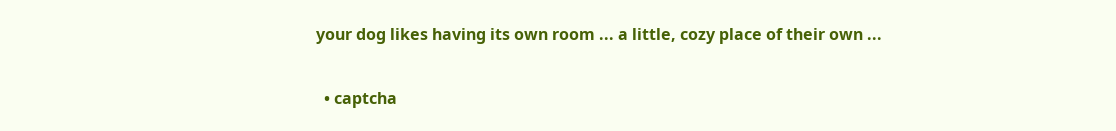your dog likes having its own room ... a little, cozy place of their own ...

  • captcha